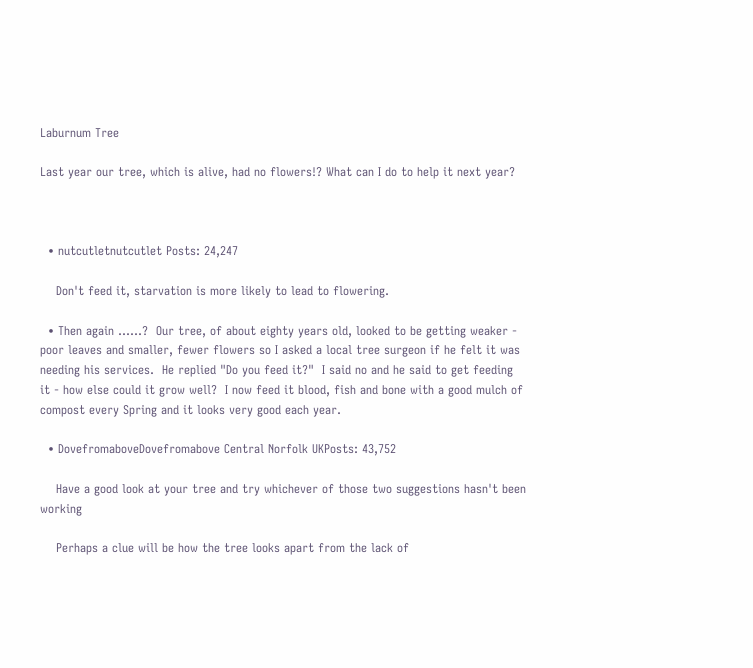Laburnum Tree

Last year our tree, which is alive, had no flowers!? What can I do to help it next year?



  • nutcutletnutcutlet Posts: 24,247

    Don't feed it, starvation is more likely to lead to flowering.

  • Then again ......?  Our tree, of about eighty years old, looked to be getting weaker - poor leaves and smaller, fewer flowers so I asked a local tree surgeon if he felt it was needing his services.  He replied "Do you feed it?"  I said no and he said to get feeding it - how else could it grow well?  I now feed it blood, fish and bone with a good mulch of compost every Spring and it looks very good each year.

  • DovefromaboveDovefromabove Central Norfolk UKPosts: 43,752

    Have a good look at your tree and try whichever of those two suggestions hasn't been working

    Perhaps a clue will be how the tree looks apart from the lack of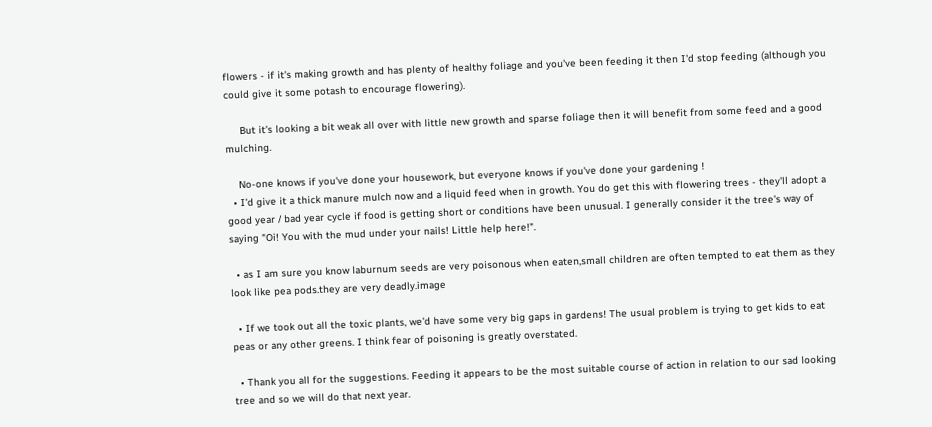flowers - if it's making growth and has plenty of healthy foliage and you've been feeding it then I'd stop feeding (although you could give it some potash to encourage flowering).

     But it's looking a bit weak all over with little new growth and sparse foliage then it will benefit from some feed and a good mulching.

    No-one knows if you've done your housework, but everyone knows if you've done your gardening !
  • I'd give it a thick manure mulch now and a liquid feed when in growth. You do get this with flowering trees - they'll adopt a good year / bad year cycle if food is getting short or conditions have been unusual. I generally consider it the tree's way of saying "Oi! You with the mud under your nails! Little help here!".

  • as I am sure you know laburnum seeds are very poisonous when eaten,small children are often tempted to eat them as they look like pea pods.they are very deadly.image

  • If we took out all the toxic plants, we'd have some very big gaps in gardens! The usual problem is trying to get kids to eat peas or any other greens. I think fear of poisoning is greatly overstated.

  • Thank you all for the suggestions. Feeding it appears to be the most suitable course of action in relation to our sad looking tree and so we will do that next year.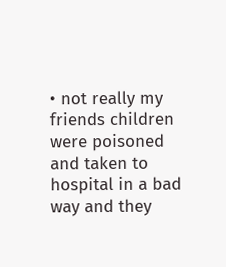• not really my friends children were poisoned  and taken to hospital in a bad way and they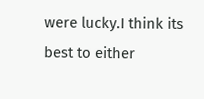were lucky.I think its best to either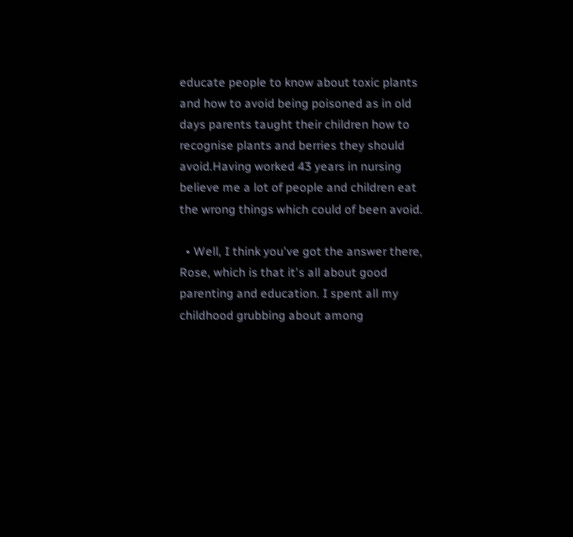educate people to know about toxic plants and how to avoid being poisoned as in old days parents taught their children how to recognise plants and berries they should avoid.Having worked 43 years in nursing believe me a lot of people and children eat the wrong things which could of been avoid.

  • Well, I think you've got the answer there, Rose, which is that it's all about good parenting and education. I spent all my childhood grubbing about among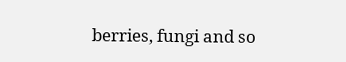berries, fungi and so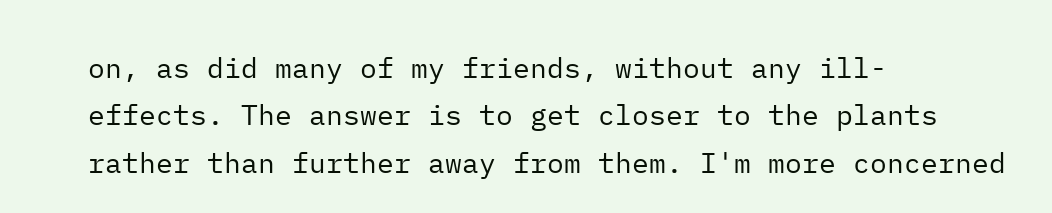on, as did many of my friends, without any ill-effects. The answer is to get closer to the plants rather than further away from them. I'm more concerned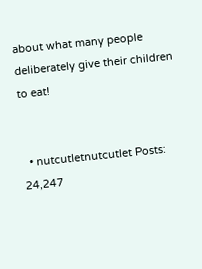about what many people deliberately give their children to eat!


  • nutcutletnutcutlet Posts: 24,247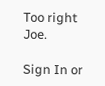Too right Joe.

Sign In or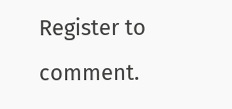Register to comment.